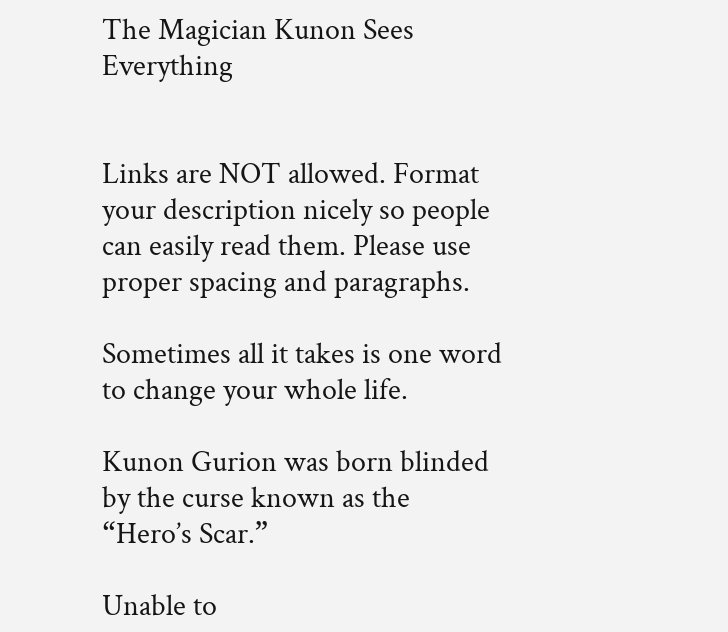The Magician Kunon Sees Everything


Links are NOT allowed. Format your description nicely so people can easily read them. Please use proper spacing and paragraphs.

Sometimes all it takes is one word to change your whole life.

Kunon Gurion was born blinded by the curse known as the “Hero’s Scar.”

Unable to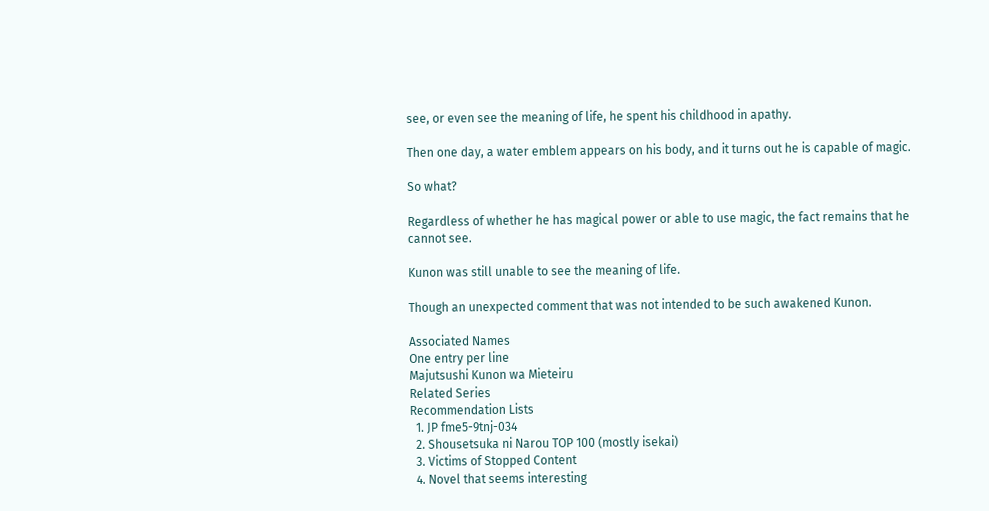see, or even see the meaning of life, he spent his childhood in apathy.

Then one day, a water emblem appears on his body, and it turns out he is capable of magic.

So what?

Regardless of whether he has magical power or able to use magic, the fact remains that he cannot see.

Kunon was still unable to see the meaning of life.

Though an unexpected comment that was not intended to be such awakened Kunon.

Associated Names
One entry per line
Majutsushi Kunon wa Mieteiru
Related Series
Recommendation Lists
  1. JP fme5-9tnj-034
  2. Shousetsuka ni Narou TOP 100 (mostly isekai)
  3. Victims of Stopped Content
  4. Novel that seems interesting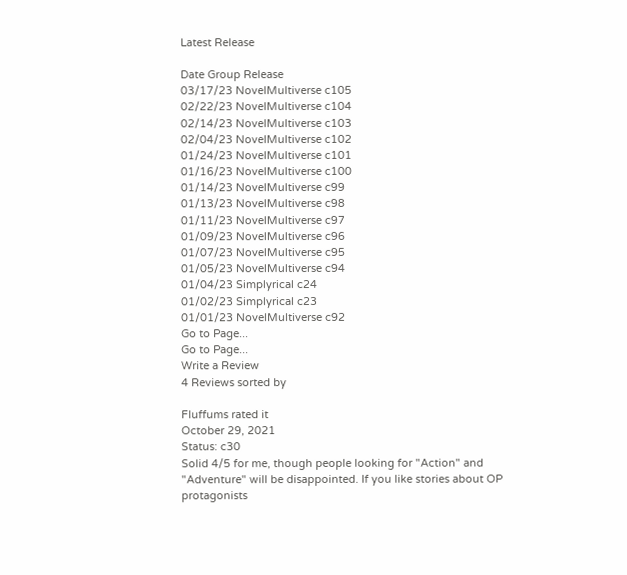Latest Release

Date Group Release
03/17/23 NovelMultiverse c105
02/22/23 NovelMultiverse c104
02/14/23 NovelMultiverse c103
02/04/23 NovelMultiverse c102
01/24/23 NovelMultiverse c101
01/16/23 NovelMultiverse c100
01/14/23 NovelMultiverse c99
01/13/23 NovelMultiverse c98
01/11/23 NovelMultiverse c97
01/09/23 NovelMultiverse c96
01/07/23 NovelMultiverse c95
01/05/23 NovelMultiverse c94
01/04/23 Simplyrical c24
01/02/23 Simplyrical c23
01/01/23 NovelMultiverse c92
Go to Page...
Go to Page...
Write a Review
4 Reviews sorted by

Fluffums rated it
October 29, 2021
Status: c30
Solid 4/5 for me, though people looking for "Action" and "Adventure" will be disappointed. If you like stories about OP protagonists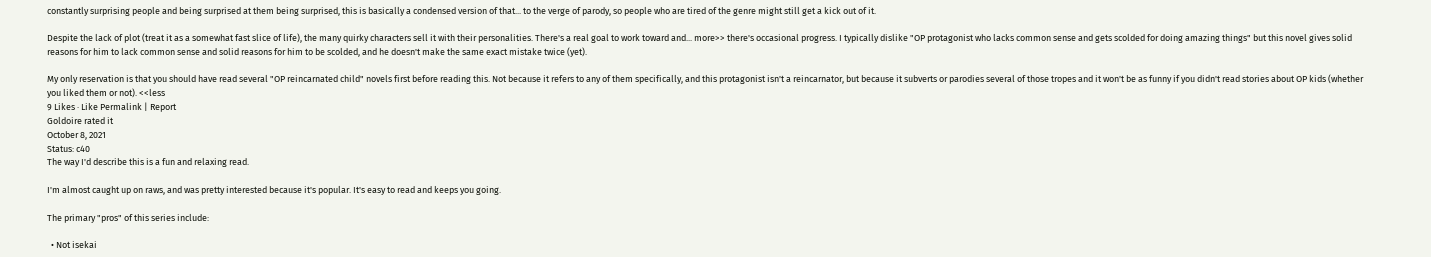constantly surprising people and being surprised at them being surprised, this is basically a condensed version of that... to the verge of parody, so people who are tired of the genre might still get a kick out of it.

Despite the lack of plot (treat it as a somewhat fast slice of life), the many quirky characters sell it with their personalities. There's a real goal to work toward and... more>> there's occasional progress. I typically dislike "OP protagonist who lacks common sense and gets scolded for doing amazing things" but this novel gives solid reasons for him to lack common sense and solid reasons for him to be scolded, and he doesn't make the same exact mistake twice (yet).

My only reservation is that you should have read several "OP reincarnated child" novels first before reading this. Not because it refers to any of them specifically, and this protagonist isn't a reincarnator, but because it subverts or parodies several of those tropes and it won't be as funny if you didn't read stories about OP kids (whether you liked them or not). <<less
9 Likes · Like Permalink | Report
Goldoire rated it
October 8, 2021
Status: c40
The way I'd describe this is a fun and relaxing read.

I'm almost caught up on raws, and was pretty interested because it's popular. It's easy to read and keeps you going.

The primary "pros" of this series include:

  • Not isekai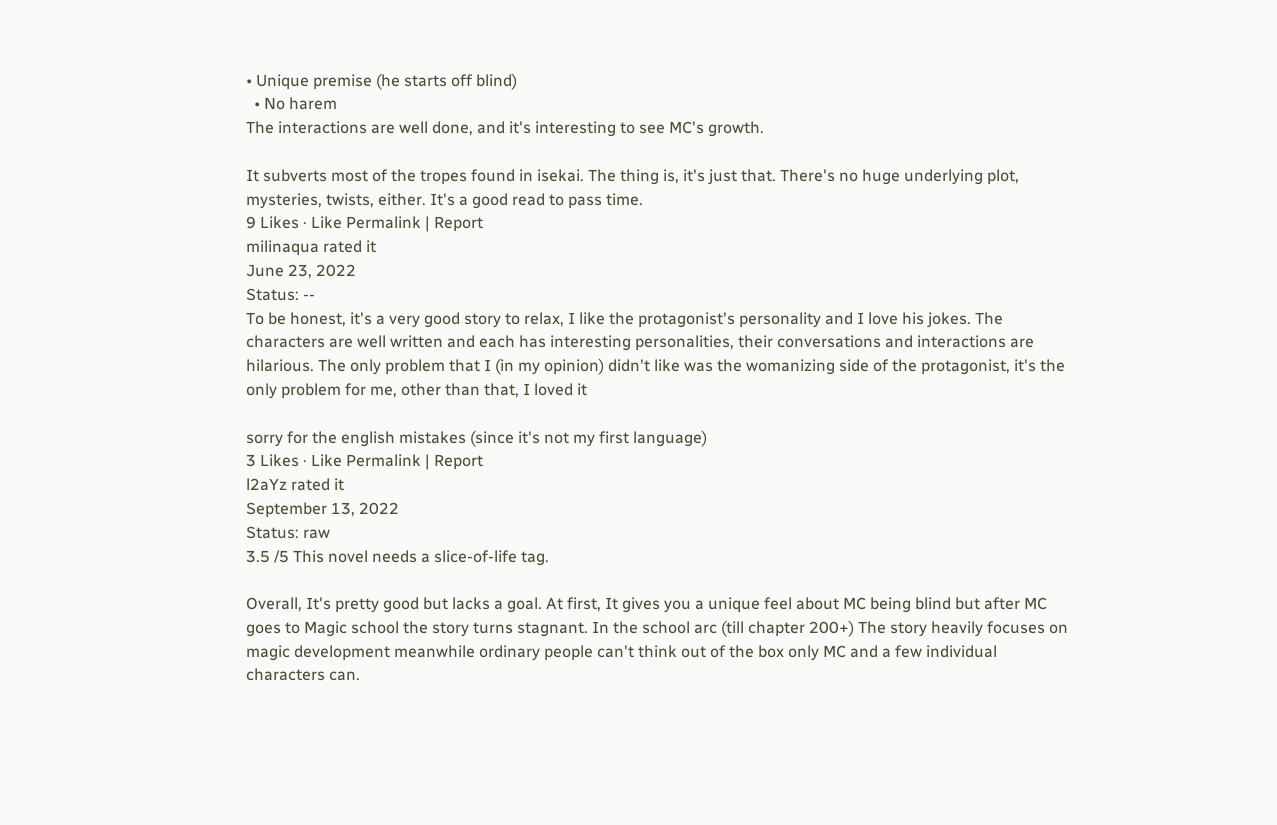• Unique premise (he starts off blind)
  • No harem
The interactions are well done, and it's interesting to see MC's growth.

It subverts most of the tropes found in isekai. The thing is, it's just that. There's no huge underlying plot, mysteries, twists, either. It's a good read to pass time.
9 Likes · Like Permalink | Report
milinaqua rated it
June 23, 2022
Status: --
To be honest, it's a very good story to relax, I like the protagonist's personality and I love his jokes. The characters are well written and each has interesting personalities, their conversations and interactions are hilarious. The only problem that I (in my opinion) didn't like was the womanizing side of the protagonist, it's the only problem for me, other than that, I loved it

sorry for the english mistakes (since it's not my first language)
3 Likes · Like Permalink | Report
l2aYz rated it
September 13, 2022
Status: raw
3.5 /5 This novel needs a slice-of-life tag.

Overall, It's pretty good but lacks a goal. At first, It gives you a unique feel about MC being blind but after MC goes to Magic school the story turns stagnant. In the school arc (till chapter 200+) The story heavily focuses on magic development meanwhile ordinary people can't think out of the box only MC and a few individual characters can.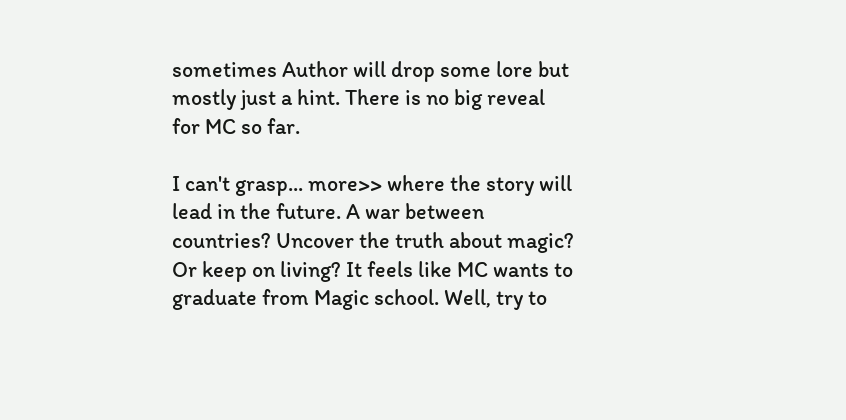sometimes Author will drop some lore but mostly just a hint. There is no big reveal for MC so far.

I can't grasp... more>> where the story will lead in the future. A war between countries? Uncover the truth about magic? Or keep on living? It feels like MC wants to graduate from Magic school. Well, try to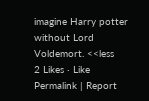imagine Harry potter without Lord Voldemort. <<less
2 Likes · Like Permalink | Report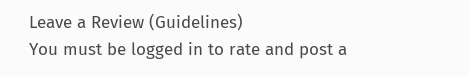Leave a Review (Guidelines)
You must be logged in to rate and post a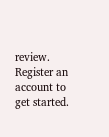review. Register an account to get started.